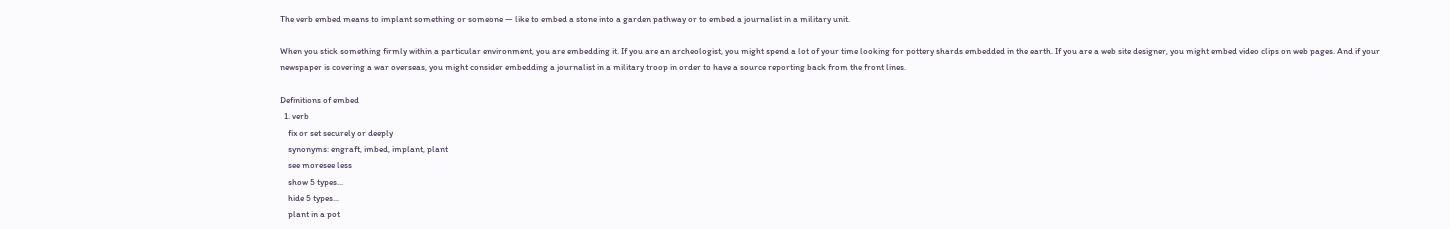The verb embed means to implant something or someone — like to embed a stone into a garden pathway or to embed a journalist in a military unit.

When you stick something firmly within a particular environment, you are embedding it. If you are an archeologist, you might spend a lot of your time looking for pottery shards embedded in the earth. If you are a web site designer, you might embed video clips on web pages. And if your newspaper is covering a war overseas, you might consider embedding a journalist in a military troop in order to have a source reporting back from the front lines.

Definitions of embed
  1. verb
    fix or set securely or deeply
    synonyms: engraft, imbed, implant, plant
    see moresee less
    show 5 types...
    hide 5 types...
    plant in a pot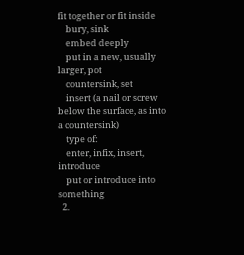fit together or fit inside
    bury, sink
    embed deeply
    put in a new, usually larger, pot
    countersink, set
    insert (a nail or screw below the surface, as into a countersink)
    type of:
    enter, infix, insert, introduce
    put or introduce into something
  2.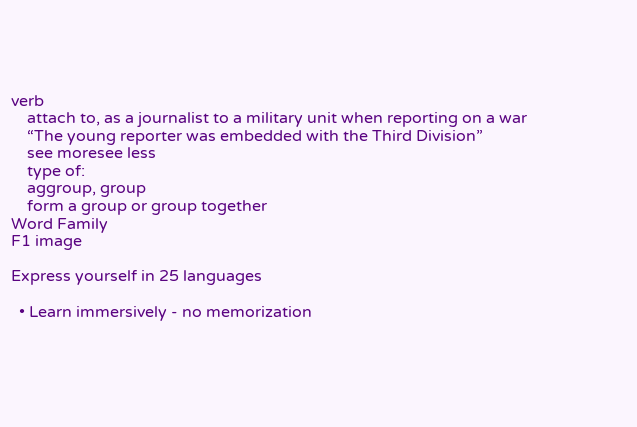verb
    attach to, as a journalist to a military unit when reporting on a war
    “The young reporter was embedded with the Third Division”
    see moresee less
    type of:
    aggroup, group
    form a group or group together
Word Family
F1 image

Express yourself in 25 languages

  • Learn immersively - no memorization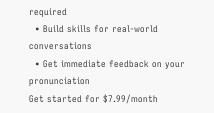required
  • Build skills for real-world conversations
  • Get immediate feedback on your pronunciation
Get started for $7.99/month